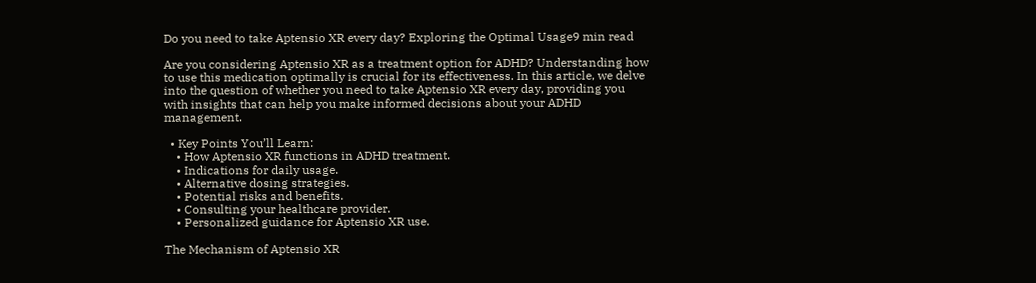Do you need to take Aptensio XR every day? Exploring the Optimal Usage9 min read

Are you considering Aptensio XR as a treatment option for ADHD? Understanding how to use this medication optimally is crucial for its effectiveness. In this article, we delve into the question of whether you need to take Aptensio XR every day, providing you with insights that can help you make informed decisions about your ADHD management.

  • Key Points You’ll Learn:
    • How Aptensio XR functions in ADHD treatment.
    • Indications for daily usage.
    • Alternative dosing strategies.
    • Potential risks and benefits.
    • Consulting your healthcare provider.
    • Personalized guidance for Aptensio XR use.

The Mechanism of Aptensio XR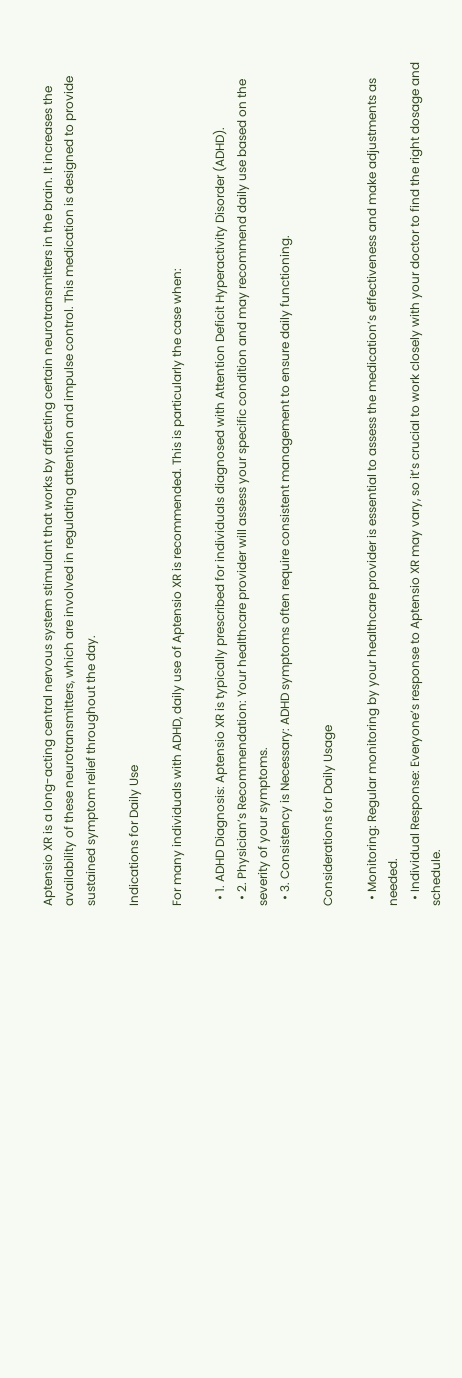Aptensio XR is a long-acting central nervous system stimulant that works by affecting certain neurotransmitters in the brain. It increases the availability of these neurotransmitters, which are involved in regulating attention and impulse control. This medication is designed to provide sustained symptom relief throughout the day.

Indications for Daily Use

For many individuals with ADHD, daily use of Aptensio XR is recommended. This is particularly the case when:

  • 1. ADHD Diagnosis: Aptensio XR is typically prescribed for individuals diagnosed with Attention Deficit Hyperactivity Disorder (ADHD).
  • 2. Physician’s Recommendation: Your healthcare provider will assess your specific condition and may recommend daily use based on the severity of your symptoms.
  • 3. Consistency is Necessary: ADHD symptoms often require consistent management to ensure daily functioning.

Considerations for Daily Usage

  • Monitoring: Regular monitoring by your healthcare provider is essential to assess the medication’s effectiveness and make adjustments as needed.
  • Individual Response: Everyone’s response to Aptensio XR may vary, so it’s crucial to work closely with your doctor to find the right dosage and schedule.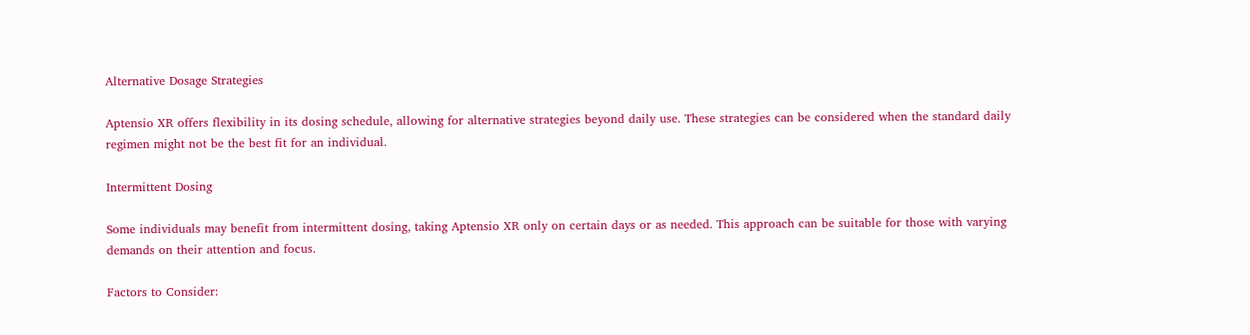Alternative Dosage Strategies

Aptensio XR offers flexibility in its dosing schedule, allowing for alternative strategies beyond daily use. These strategies can be considered when the standard daily regimen might not be the best fit for an individual.

Intermittent Dosing

Some individuals may benefit from intermittent dosing, taking Aptensio XR only on certain days or as needed. This approach can be suitable for those with varying demands on their attention and focus.

Factors to Consider: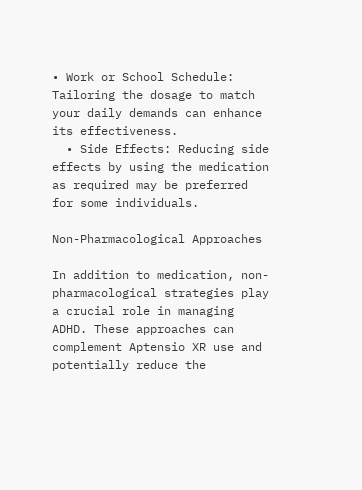• Work or School Schedule: Tailoring the dosage to match your daily demands can enhance its effectiveness.
  • Side Effects: Reducing side effects by using the medication as required may be preferred for some individuals.

Non-Pharmacological Approaches

In addition to medication, non-pharmacological strategies play a crucial role in managing ADHD. These approaches can complement Aptensio XR use and potentially reduce the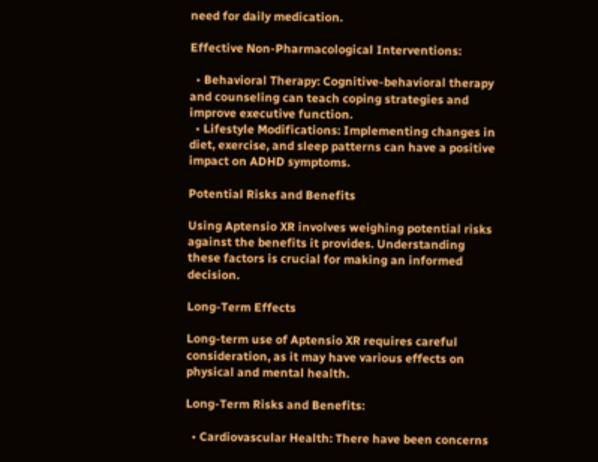need for daily medication.

Effective Non-Pharmacological Interventions:

  • Behavioral Therapy: Cognitive-behavioral therapy and counseling can teach coping strategies and improve executive function.
  • Lifestyle Modifications: Implementing changes in diet, exercise, and sleep patterns can have a positive impact on ADHD symptoms.

Potential Risks and Benefits

Using Aptensio XR involves weighing potential risks against the benefits it provides. Understanding these factors is crucial for making an informed decision.

Long-Term Effects

Long-term use of Aptensio XR requires careful consideration, as it may have various effects on physical and mental health.

Long-Term Risks and Benefits:

  • Cardiovascular Health: There have been concerns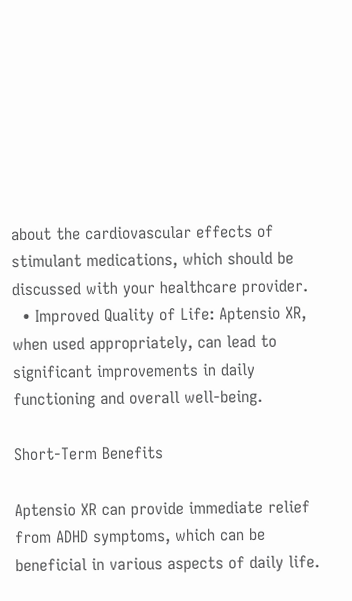about the cardiovascular effects of stimulant medications, which should be discussed with your healthcare provider.
  • Improved Quality of Life: Aptensio XR, when used appropriately, can lead to significant improvements in daily functioning and overall well-being.

Short-Term Benefits

Aptensio XR can provide immediate relief from ADHD symptoms, which can be beneficial in various aspects of daily life.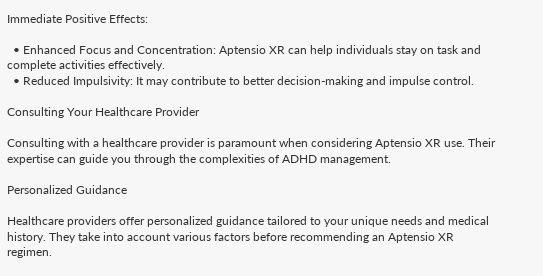Immediate Positive Effects:

  • Enhanced Focus and Concentration: Aptensio XR can help individuals stay on task and complete activities effectively.
  • Reduced Impulsivity: It may contribute to better decision-making and impulse control.

Consulting Your Healthcare Provider

Consulting with a healthcare provider is paramount when considering Aptensio XR use. Their expertise can guide you through the complexities of ADHD management.

Personalized Guidance

Healthcare providers offer personalized guidance tailored to your unique needs and medical history. They take into account various factors before recommending an Aptensio XR regimen.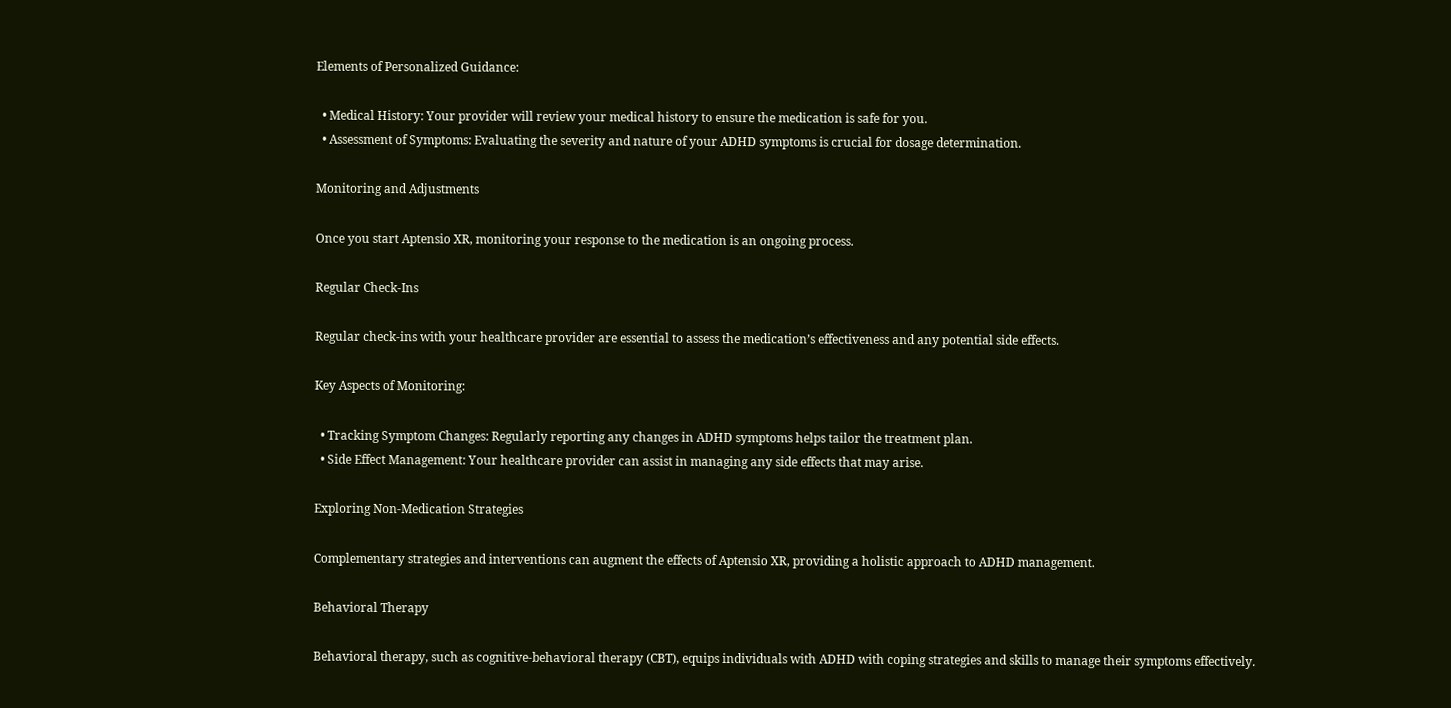Elements of Personalized Guidance:

  • Medical History: Your provider will review your medical history to ensure the medication is safe for you.
  • Assessment of Symptoms: Evaluating the severity and nature of your ADHD symptoms is crucial for dosage determination.

Monitoring and Adjustments

Once you start Aptensio XR, monitoring your response to the medication is an ongoing process.

Regular Check-Ins

Regular check-ins with your healthcare provider are essential to assess the medication’s effectiveness and any potential side effects.

Key Aspects of Monitoring:

  • Tracking Symptom Changes: Regularly reporting any changes in ADHD symptoms helps tailor the treatment plan.
  • Side Effect Management: Your healthcare provider can assist in managing any side effects that may arise.

Exploring Non-Medication Strategies

Complementary strategies and interventions can augment the effects of Aptensio XR, providing a holistic approach to ADHD management.

Behavioral Therapy

Behavioral therapy, such as cognitive-behavioral therapy (CBT), equips individuals with ADHD with coping strategies and skills to manage their symptoms effectively.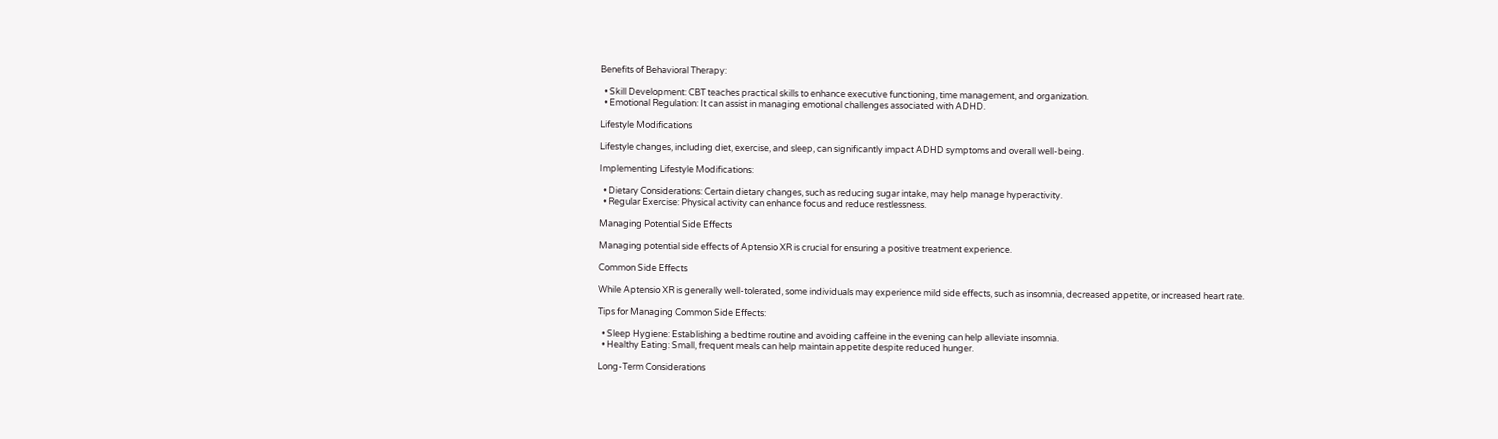Benefits of Behavioral Therapy:

  • Skill Development: CBT teaches practical skills to enhance executive functioning, time management, and organization.
  • Emotional Regulation: It can assist in managing emotional challenges associated with ADHD.

Lifestyle Modifications

Lifestyle changes, including diet, exercise, and sleep, can significantly impact ADHD symptoms and overall well-being.

Implementing Lifestyle Modifications:

  • Dietary Considerations: Certain dietary changes, such as reducing sugar intake, may help manage hyperactivity.
  • Regular Exercise: Physical activity can enhance focus and reduce restlessness.

Managing Potential Side Effects

Managing potential side effects of Aptensio XR is crucial for ensuring a positive treatment experience.

Common Side Effects

While Aptensio XR is generally well-tolerated, some individuals may experience mild side effects, such as insomnia, decreased appetite, or increased heart rate.

Tips for Managing Common Side Effects:

  • Sleep Hygiene: Establishing a bedtime routine and avoiding caffeine in the evening can help alleviate insomnia.
  • Healthy Eating: Small, frequent meals can help maintain appetite despite reduced hunger.

Long-Term Considerations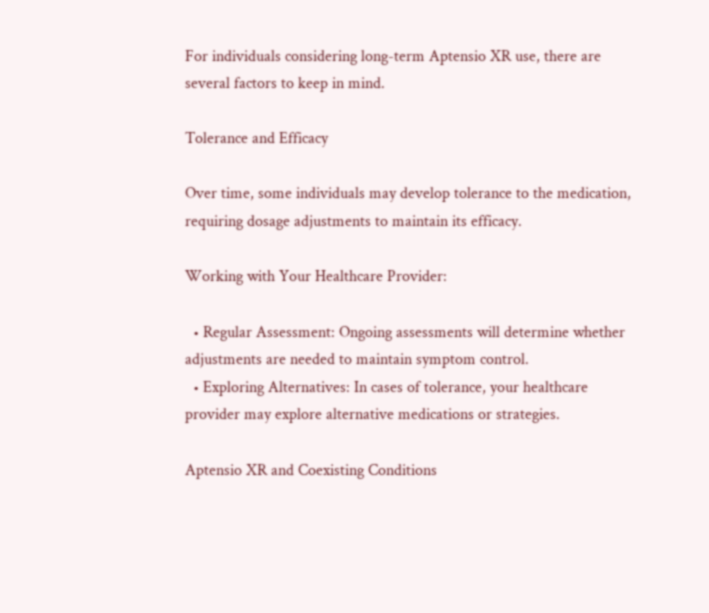For individuals considering long-term Aptensio XR use, there are several factors to keep in mind.

Tolerance and Efficacy

Over time, some individuals may develop tolerance to the medication, requiring dosage adjustments to maintain its efficacy.

Working with Your Healthcare Provider:

  • Regular Assessment: Ongoing assessments will determine whether adjustments are needed to maintain symptom control.
  • Exploring Alternatives: In cases of tolerance, your healthcare provider may explore alternative medications or strategies.

Aptensio XR and Coexisting Conditions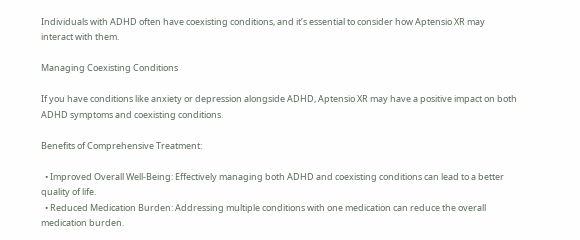Individuals with ADHD often have coexisting conditions, and it’s essential to consider how Aptensio XR may interact with them.

Managing Coexisting Conditions

If you have conditions like anxiety or depression alongside ADHD, Aptensio XR may have a positive impact on both ADHD symptoms and coexisting conditions.

Benefits of Comprehensive Treatment:

  • Improved Overall Well-Being: Effectively managing both ADHD and coexisting conditions can lead to a better quality of life.
  • Reduced Medication Burden: Addressing multiple conditions with one medication can reduce the overall medication burden.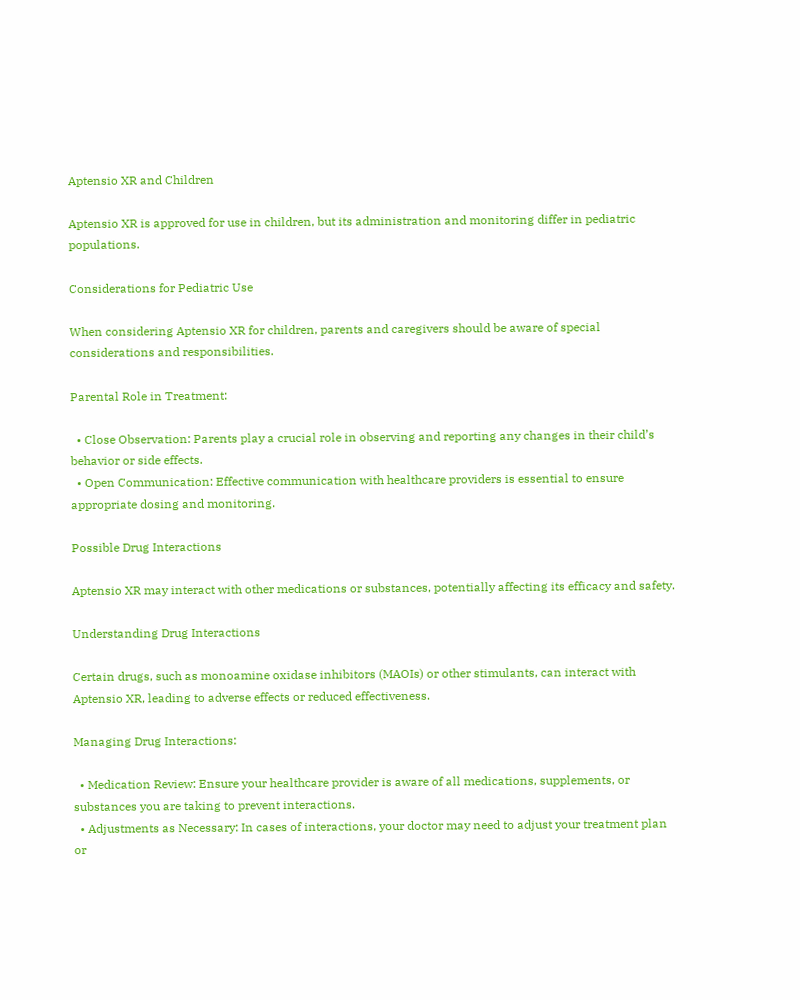Aptensio XR and Children

Aptensio XR is approved for use in children, but its administration and monitoring differ in pediatric populations.

Considerations for Pediatric Use

When considering Aptensio XR for children, parents and caregivers should be aware of special considerations and responsibilities.

Parental Role in Treatment:

  • Close Observation: Parents play a crucial role in observing and reporting any changes in their child’s behavior or side effects.
  • Open Communication: Effective communication with healthcare providers is essential to ensure appropriate dosing and monitoring.

Possible Drug Interactions

Aptensio XR may interact with other medications or substances, potentially affecting its efficacy and safety.

Understanding Drug Interactions

Certain drugs, such as monoamine oxidase inhibitors (MAOIs) or other stimulants, can interact with Aptensio XR, leading to adverse effects or reduced effectiveness.

Managing Drug Interactions:

  • Medication Review: Ensure your healthcare provider is aware of all medications, supplements, or substances you are taking to prevent interactions.
  • Adjustments as Necessary: In cases of interactions, your doctor may need to adjust your treatment plan or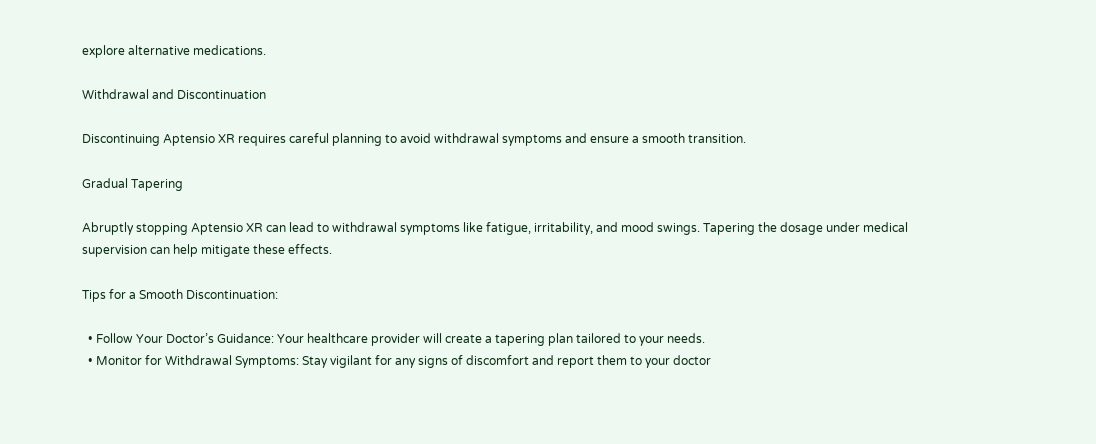explore alternative medications.

Withdrawal and Discontinuation

Discontinuing Aptensio XR requires careful planning to avoid withdrawal symptoms and ensure a smooth transition.

Gradual Tapering

Abruptly stopping Aptensio XR can lead to withdrawal symptoms like fatigue, irritability, and mood swings. Tapering the dosage under medical supervision can help mitigate these effects.

Tips for a Smooth Discontinuation:

  • Follow Your Doctor’s Guidance: Your healthcare provider will create a tapering plan tailored to your needs.
  • Monitor for Withdrawal Symptoms: Stay vigilant for any signs of discomfort and report them to your doctor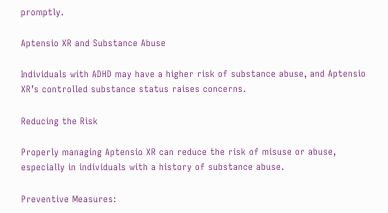promptly.

Aptensio XR and Substance Abuse

Individuals with ADHD may have a higher risk of substance abuse, and Aptensio XR’s controlled substance status raises concerns.

Reducing the Risk

Properly managing Aptensio XR can reduce the risk of misuse or abuse, especially in individuals with a history of substance abuse.

Preventive Measures: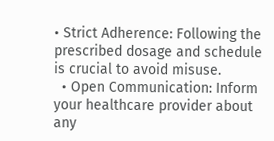• Strict Adherence: Following the prescribed dosage and schedule is crucial to avoid misuse.
  • Open Communication: Inform your healthcare provider about any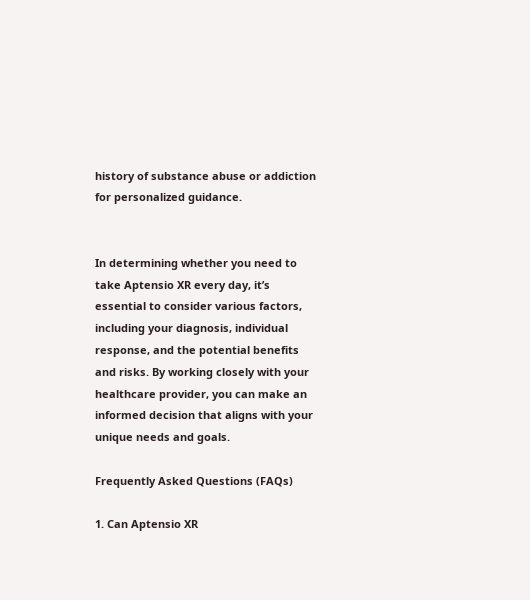history of substance abuse or addiction for personalized guidance.


In determining whether you need to take Aptensio XR every day, it’s essential to consider various factors, including your diagnosis, individual response, and the potential benefits and risks. By working closely with your healthcare provider, you can make an informed decision that aligns with your unique needs and goals.

Frequently Asked Questions (FAQs)

1. Can Aptensio XR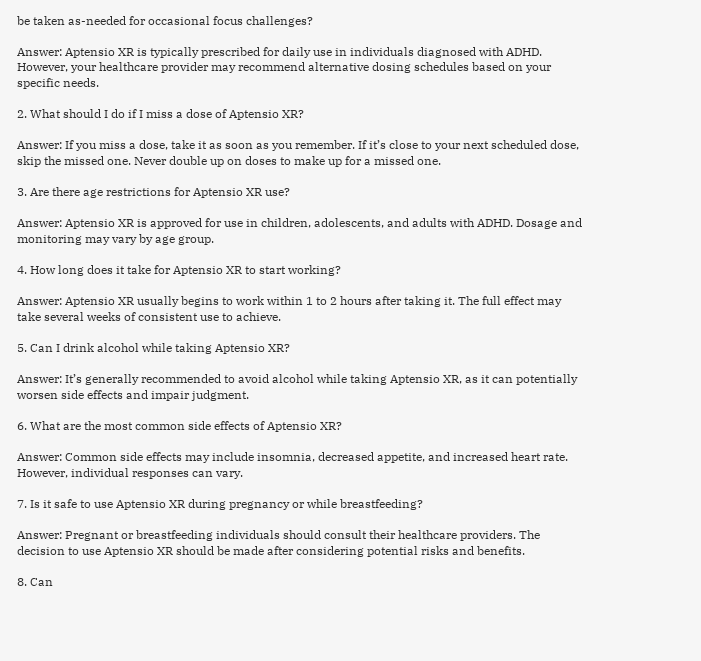be taken as-needed for occasional focus challenges?

Answer: Aptensio XR is typically prescribed for daily use in individuals diagnosed with ADHD. However, your healthcare provider may recommend alternative dosing schedules based on your specific needs.

2. What should I do if I miss a dose of Aptensio XR?

Answer: If you miss a dose, take it as soon as you remember. If it’s close to your next scheduled dose, skip the missed one. Never double up on doses to make up for a missed one.

3. Are there age restrictions for Aptensio XR use?

Answer: Aptensio XR is approved for use in children, adolescents, and adults with ADHD. Dosage and monitoring may vary by age group.

4. How long does it take for Aptensio XR to start working?

Answer: Aptensio XR usually begins to work within 1 to 2 hours after taking it. The full effect may take several weeks of consistent use to achieve.

5. Can I drink alcohol while taking Aptensio XR?

Answer: It’s generally recommended to avoid alcohol while taking Aptensio XR, as it can potentially worsen side effects and impair judgment.

6. What are the most common side effects of Aptensio XR?

Answer: Common side effects may include insomnia, decreased appetite, and increased heart rate. However, individual responses can vary.

7. Is it safe to use Aptensio XR during pregnancy or while breastfeeding?

Answer: Pregnant or breastfeeding individuals should consult their healthcare providers. The decision to use Aptensio XR should be made after considering potential risks and benefits.

8. Can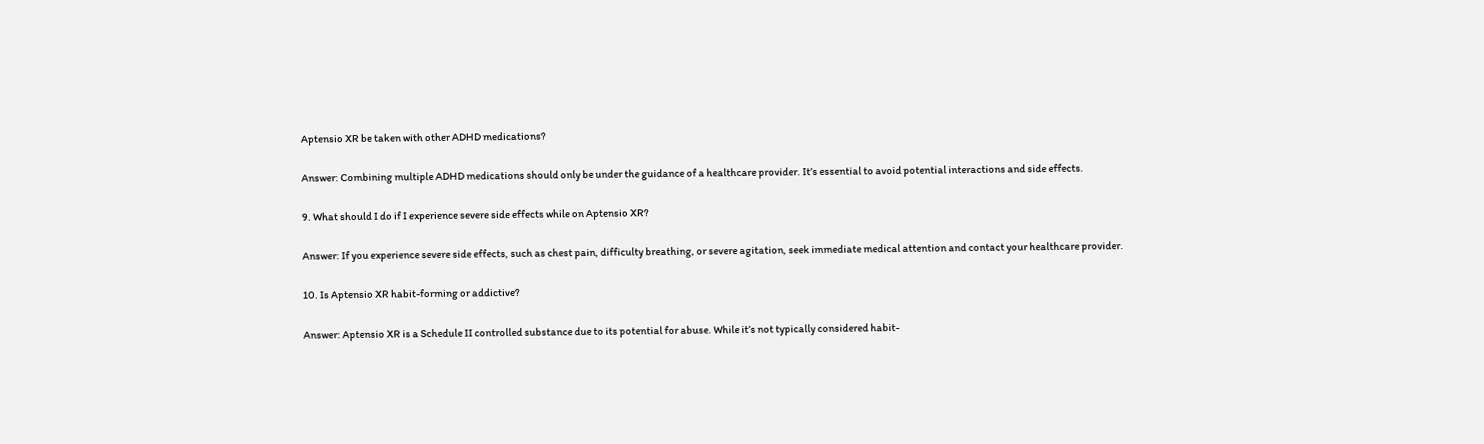Aptensio XR be taken with other ADHD medications?

Answer: Combining multiple ADHD medications should only be under the guidance of a healthcare provider. It’s essential to avoid potential interactions and side effects.

9. What should I do if I experience severe side effects while on Aptensio XR?

Answer: If you experience severe side effects, such as chest pain, difficulty breathing, or severe agitation, seek immediate medical attention and contact your healthcare provider.

10. Is Aptensio XR habit-forming or addictive?

Answer: Aptensio XR is a Schedule II controlled substance due to its potential for abuse. While it’s not typically considered habit-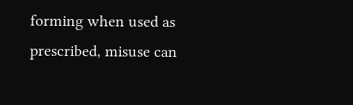forming when used as prescribed, misuse can